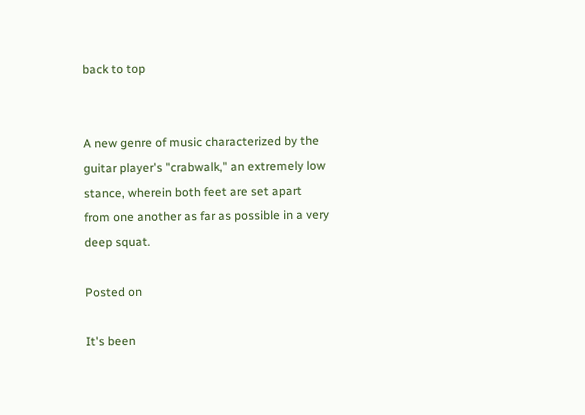back to top


A new genre of music characterized by the guitar player's "crabwalk," an extremely low stance, wherein both feet are set apart from one another as far as possible in a very deep squat.

Posted on

It's been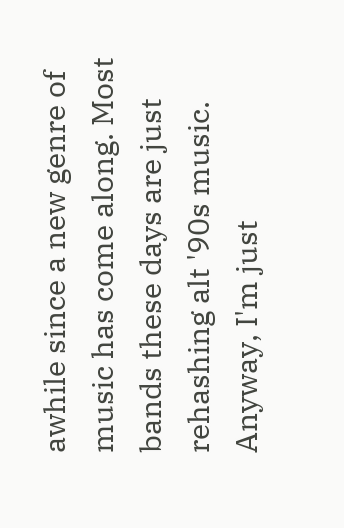awhile since a new genre of music has come along. Most bands these days are just rehashing alt '90s music. Anyway, I'm just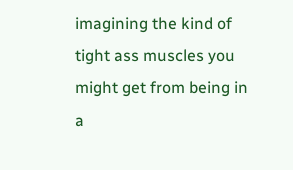imagining the kind of tight ass muscles you might get from being in a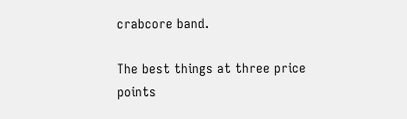crabcore band.

The best things at three price points